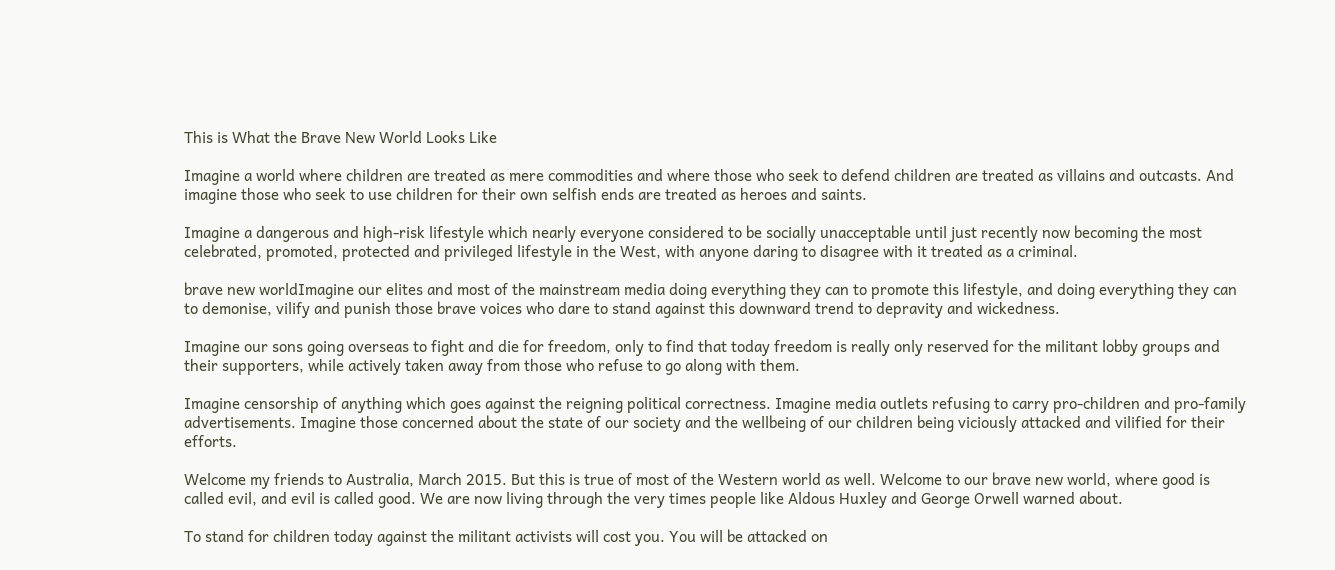This is What the Brave New World Looks Like

Imagine a world where children are treated as mere commodities and where those who seek to defend children are treated as villains and outcasts. And imagine those who seek to use children for their own selfish ends are treated as heroes and saints.

Imagine a dangerous and high-risk lifestyle which nearly everyone considered to be socially unacceptable until just recently now becoming the most celebrated, promoted, protected and privileged lifestyle in the West, with anyone daring to disagree with it treated as a criminal.

brave new worldImagine our elites and most of the mainstream media doing everything they can to promote this lifestyle, and doing everything they can to demonise, vilify and punish those brave voices who dare to stand against this downward trend to depravity and wickedness.

Imagine our sons going overseas to fight and die for freedom, only to find that today freedom is really only reserved for the militant lobby groups and their supporters, while actively taken away from those who refuse to go along with them.

Imagine censorship of anything which goes against the reigning political correctness. Imagine media outlets refusing to carry pro-children and pro-family advertisements. Imagine those concerned about the state of our society and the wellbeing of our children being viciously attacked and vilified for their efforts.

Welcome my friends to Australia, March 2015. But this is true of most of the Western world as well. Welcome to our brave new world, where good is called evil, and evil is called good. We are now living through the very times people like Aldous Huxley and George Orwell warned about.

To stand for children today against the militant activists will cost you. You will be attacked on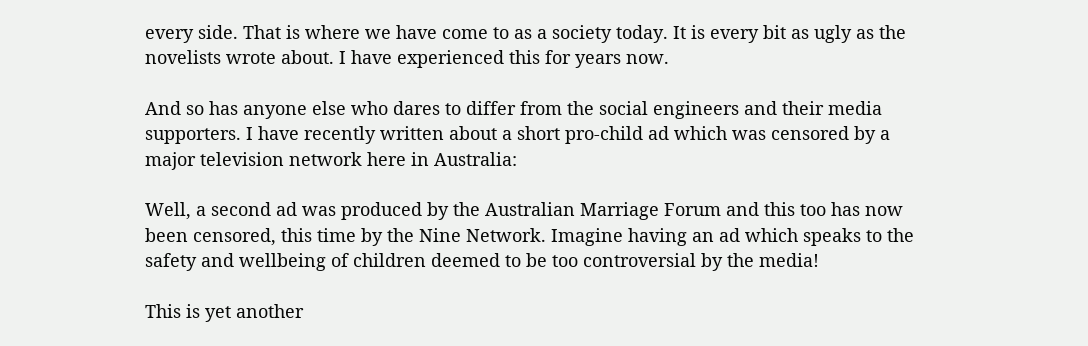every side. That is where we have come to as a society today. It is every bit as ugly as the novelists wrote about. I have experienced this for years now.

And so has anyone else who dares to differ from the social engineers and their media supporters. I have recently written about a short pro-child ad which was censored by a major television network here in Australia:

Well, a second ad was produced by the Australian Marriage Forum and this too has now been censored, this time by the Nine Network. Imagine having an ad which speaks to the safety and wellbeing of children deemed to be too controversial by the media!

This is yet another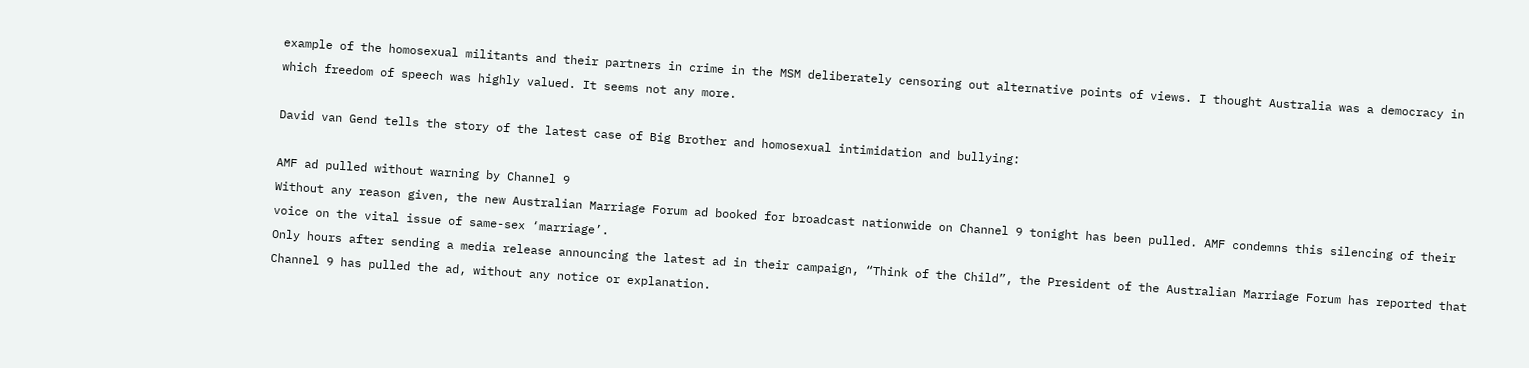example of the homosexual militants and their partners in crime in the MSM deliberately censoring out alternative points of views. I thought Australia was a democracy in which freedom of speech was highly valued. It seems not any more.

David van Gend tells the story of the latest case of Big Brother and homosexual intimidation and bullying:

AMF ad pulled without warning by Channel 9
Without any reason given, the new Australian Marriage Forum ad booked for broadcast nationwide on Channel 9 tonight has been pulled. AMF condemns this silencing of their voice on the vital issue of same-sex ‘marriage’.
Only hours after sending a media release announcing the latest ad in their campaign, “Think of the Child”, the President of the Australian Marriage Forum has reported that Channel 9 has pulled the ad, without any notice or explanation.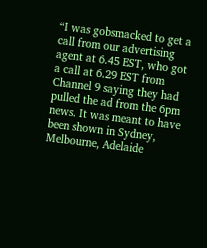“I was gobsmacked to get a call from our advertising agent at 6.45 EST, who got a call at 6.29 EST from Channel 9 saying they had pulled the ad from the 6pm news. It was meant to have been shown in Sydney, Melbourne, Adelaide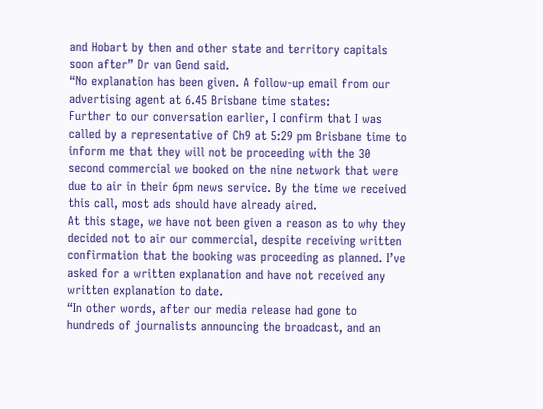and Hobart by then and other state and territory capitals soon after” Dr van Gend said.
“No explanation has been given. A follow-up email from our advertising agent at 6.45 Brisbane time states:
Further to our conversation earlier, I confirm that I was called by a representative of Ch9 at 5:29 pm Brisbane time to inform me that they will not be proceeding with the 30 second commercial we booked on the nine network that were due to air in their 6pm news service. By the time we received this call, most ads should have already aired.
At this stage, we have not been given a reason as to why they decided not to air our commercial, despite receiving written confirmation that the booking was proceeding as planned. I’ve asked for a written explanation and have not received any written explanation to date.
“In other words, after our media release had gone to hundreds of journalists announcing the broadcast, and an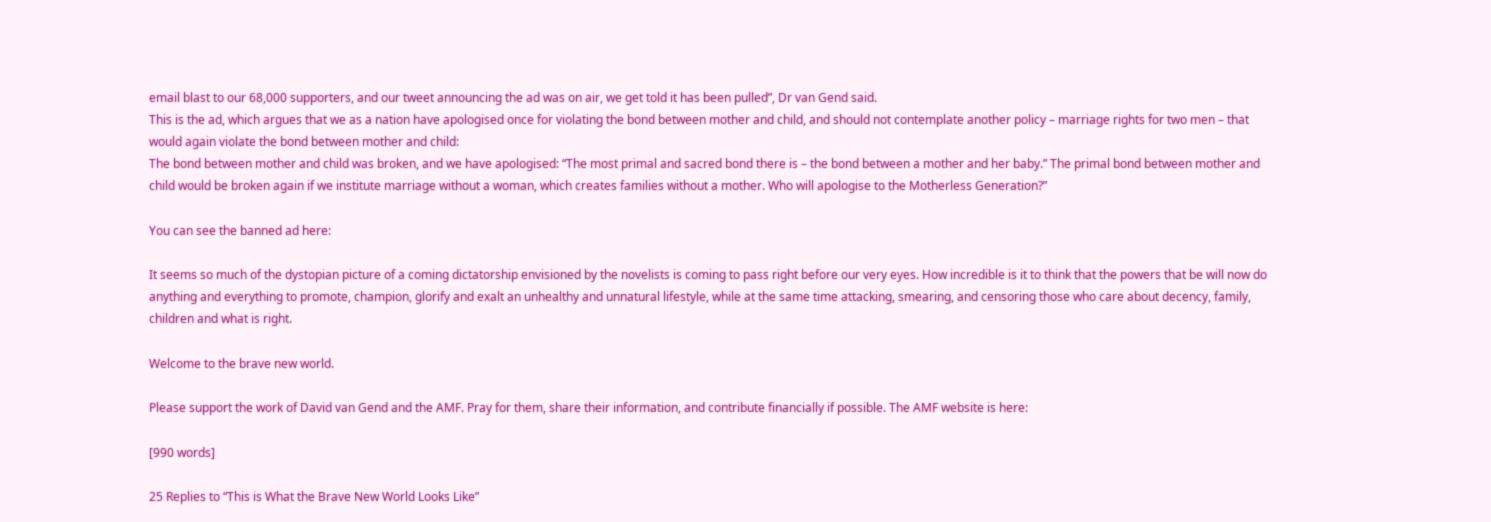email blast to our 68,000 supporters, and our tweet announcing the ad was on air, we get told it has been pulled”, Dr van Gend said.
This is the ad, which argues that we as a nation have apologised once for violating the bond between mother and child, and should not contemplate another policy – marriage rights for two men – that would again violate the bond between mother and child:
The bond between mother and child was broken, and we have apologised: “The most primal and sacred bond there is – the bond between a mother and her baby.” The primal bond between mother and child would be broken again if we institute marriage without a woman, which creates families without a mother. Who will apologise to the Motherless Generation?”

You can see the banned ad here:

It seems so much of the dystopian picture of a coming dictatorship envisioned by the novelists is coming to pass right before our very eyes. How incredible is it to think that the powers that be will now do anything and everything to promote, champion, glorify and exalt an unhealthy and unnatural lifestyle, while at the same time attacking, smearing, and censoring those who care about decency, family, children and what is right.

Welcome to the brave new world.

Please support the work of David van Gend and the AMF. Pray for them, share their information, and contribute financially if possible. The AMF website is here:

[990 words]

25 Replies to “This is What the Brave New World Looks Like”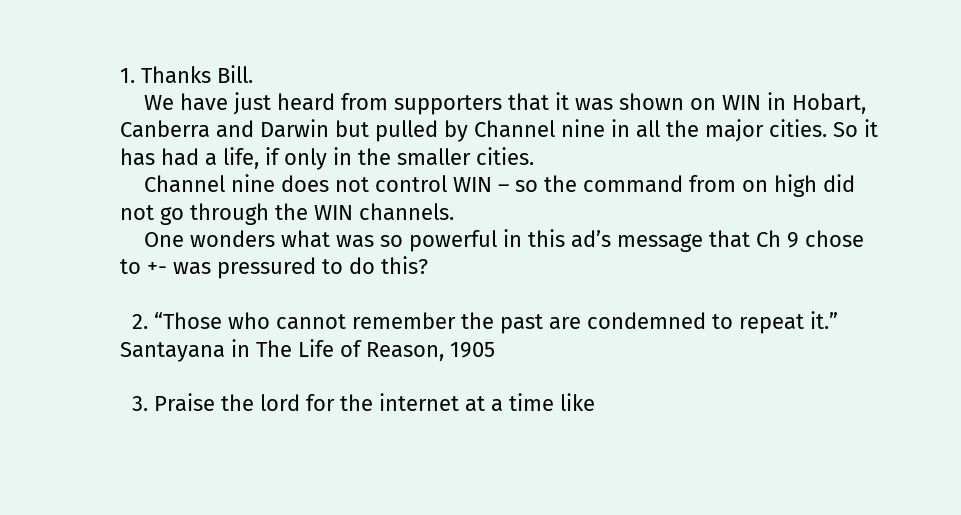1. Thanks Bill.
    We have just heard from supporters that it was shown on WIN in Hobart, Canberra and Darwin but pulled by Channel nine in all the major cities. So it has had a life, if only in the smaller cities.
    Channel nine does not control WIN – so the command from on high did not go through the WIN channels.
    One wonders what was so powerful in this ad’s message that Ch 9 chose to +- was pressured to do this?

  2. “Those who cannot remember the past are condemned to repeat it.” Santayana in The Life of Reason, 1905

  3. Praise the lord for the internet at a time like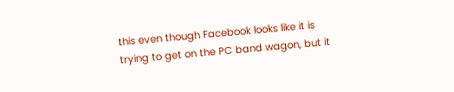this even though Facebook looks like it is trying to get on the PC band wagon, but it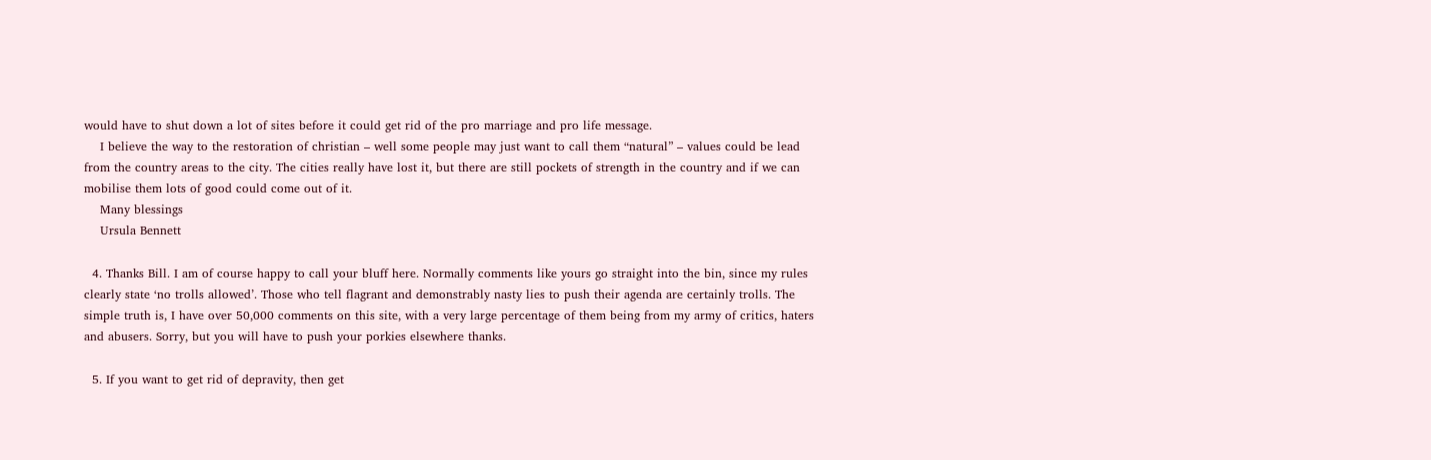would have to shut down a lot of sites before it could get rid of the pro marriage and pro life message.
    I believe the way to the restoration of christian – well some people may just want to call them “natural” – values could be lead from the country areas to the city. The cities really have lost it, but there are still pockets of strength in the country and if we can mobilise them lots of good could come out of it.
    Many blessings
    Ursula Bennett

  4. Thanks Bill. I am of course happy to call your bluff here. Normally comments like yours go straight into the bin, since my rules clearly state ‘no trolls allowed’. Those who tell flagrant and demonstrably nasty lies to push their agenda are certainly trolls. The simple truth is, I have over 50,000 comments on this site, with a very large percentage of them being from my army of critics, haters and abusers. Sorry, but you will have to push your porkies elsewhere thanks.

  5. If you want to get rid of depravity, then get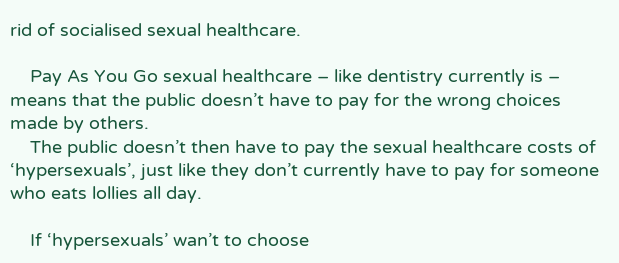rid of socialised sexual healthcare.

    Pay As You Go sexual healthcare – like dentistry currently is – means that the public doesn’t have to pay for the wrong choices made by others.
    The public doesn’t then have to pay the sexual healthcare costs of ‘hypersexuals’, just like they don’t currently have to pay for someone who eats lollies all day.

    If ‘hypersexuals’ wan’t to choose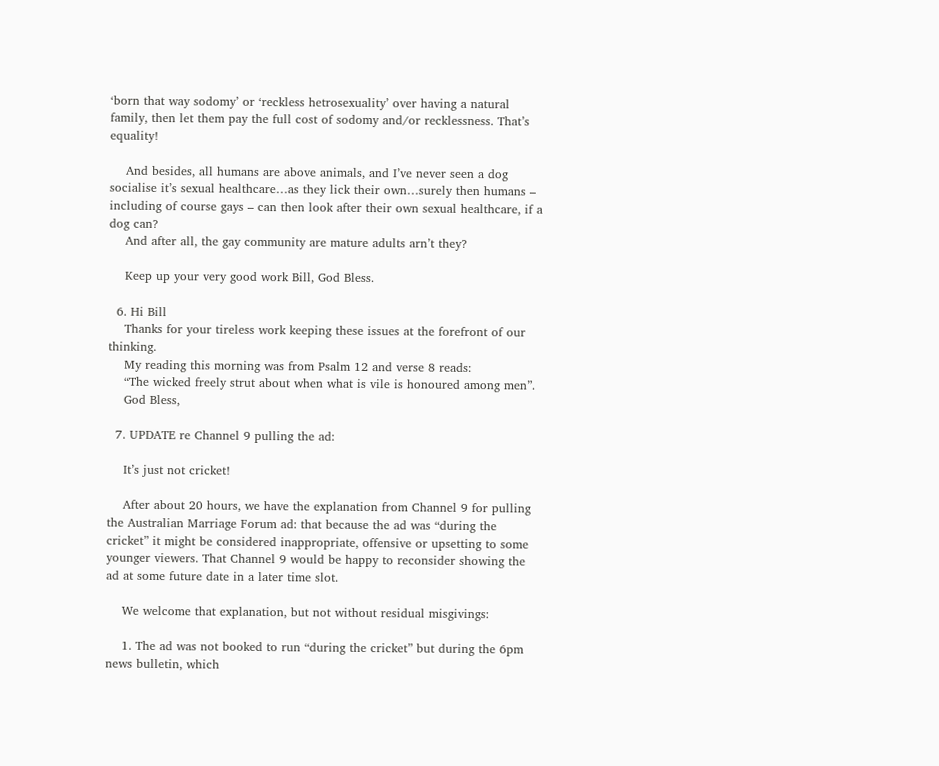‘born that way sodomy’ or ‘reckless hetrosexuality’ over having a natural family, then let them pay the full cost of sodomy and/or recklessness. That’s equality!

    And besides, all humans are above animals, and I’ve never seen a dog socialise it’s sexual healthcare…as they lick their own…surely then humans – including of course gays – can then look after their own sexual healthcare, if a dog can?
    And after all, the gay community are mature adults arn’t they?

    Keep up your very good work Bill, God Bless.

  6. Hi Bill
    Thanks for your tireless work keeping these issues at the forefront of our thinking.
    My reading this morning was from Psalm 12 and verse 8 reads:
    “The wicked freely strut about when what is vile is honoured among men”.
    God Bless,

  7. UPDATE re Channel 9 pulling the ad:

    It’s just not cricket!

    After about 20 hours, we have the explanation from Channel 9 for pulling the Australian Marriage Forum ad: that because the ad was “during the cricket” it might be considered inappropriate, offensive or upsetting to some younger viewers. That Channel 9 would be happy to reconsider showing the ad at some future date in a later time slot.

    We welcome that explanation, but not without residual misgivings:

    1. The ad was not booked to run “during the cricket” but during the 6pm news bulletin, which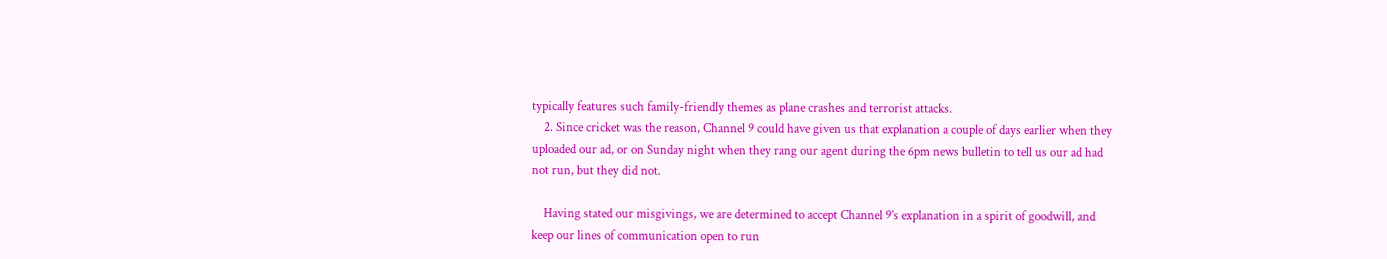typically features such family-friendly themes as plane crashes and terrorist attacks.
    2. Since cricket was the reason, Channel 9 could have given us that explanation a couple of days earlier when they uploaded our ad, or on Sunday night when they rang our agent during the 6pm news bulletin to tell us our ad had not run, but they did not.

    Having stated our misgivings, we are determined to accept Channel 9’s explanation in a spirit of goodwill, and keep our lines of communication open to run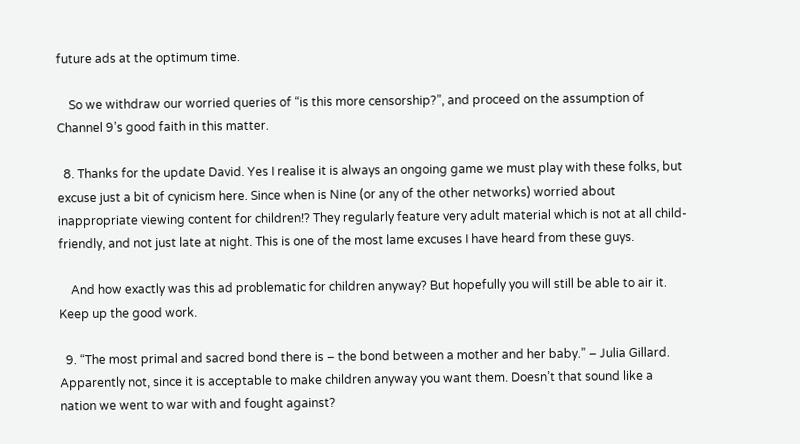future ads at the optimum time.

    So we withdraw our worried queries of “is this more censorship?”, and proceed on the assumption of Channel 9’s good faith in this matter.

  8. Thanks for the update David. Yes I realise it is always an ongoing game we must play with these folks, but excuse just a bit of cynicism here. Since when is Nine (or any of the other networks) worried about inappropriate viewing content for children!? They regularly feature very adult material which is not at all child-friendly, and not just late at night. This is one of the most lame excuses I have heard from these guys.

    And how exactly was this ad problematic for children anyway? But hopefully you will still be able to air it. Keep up the good work.

  9. “The most primal and sacred bond there is – the bond between a mother and her baby.” – Julia Gillard. Apparently not, since it is acceptable to make children anyway you want them. Doesn’t that sound like a nation we went to war with and fought against?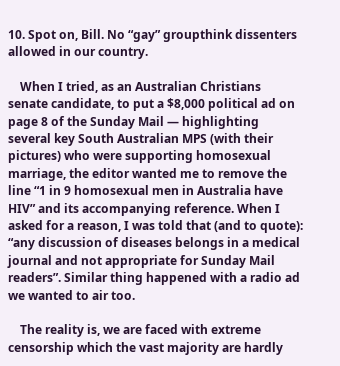10. Spot on, Bill. No “gay” groupthink dissenters allowed in our country.

    When I tried, as an Australian Christians senate candidate, to put a $8,000 political ad on page 8 of the Sunday Mail — highlighting several key South Australian MPS (with their pictures) who were supporting homosexual marriage, the editor wanted me to remove the line “1 in 9 homosexual men in Australia have HIV” and its accompanying reference. When I asked for a reason, I was told that (and to quote): “any discussion of diseases belongs in a medical journal and not appropriate for Sunday Mail readers”. Similar thing happened with a radio ad we wanted to air too.

    The reality is, we are faced with extreme censorship which the vast majority are hardly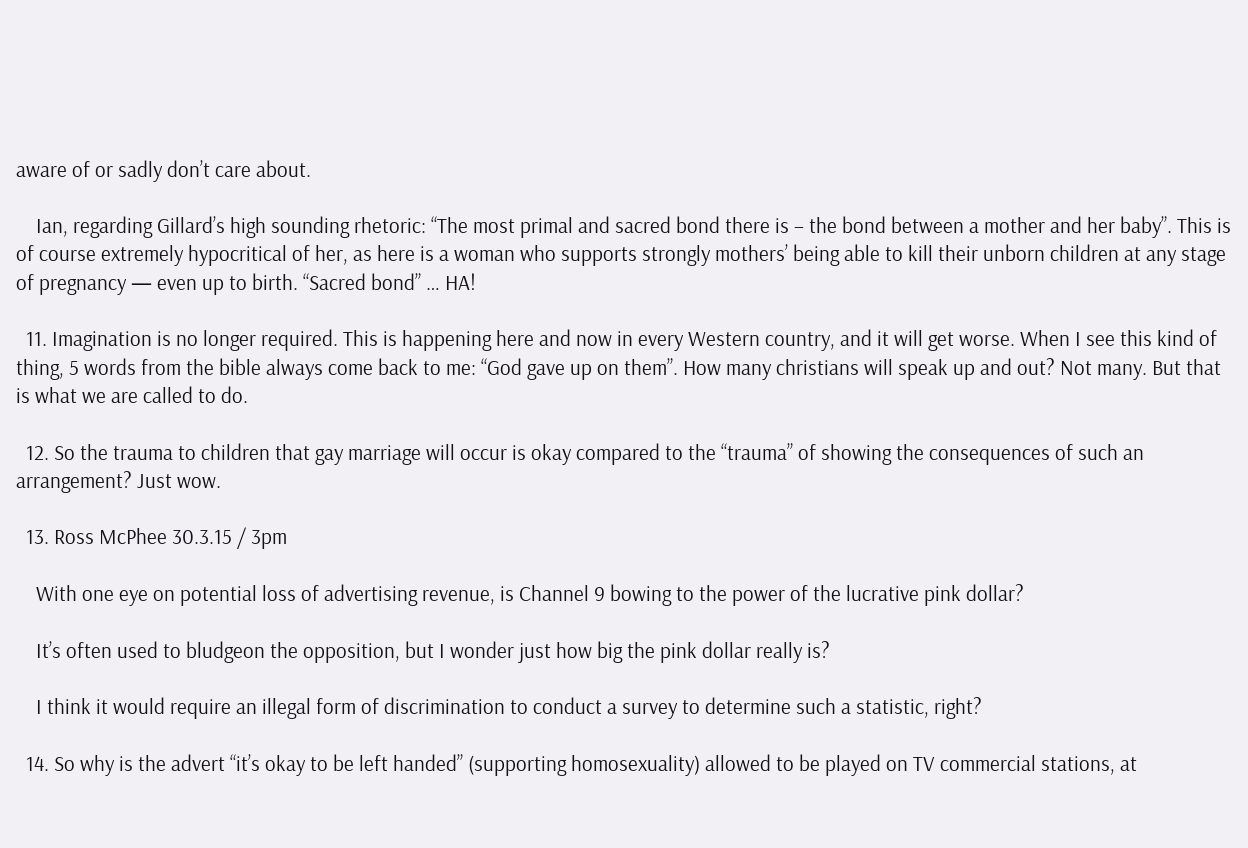aware of or sadly don’t care about.

    Ian, regarding Gillard’s high sounding rhetoric: “The most primal and sacred bond there is – the bond between a mother and her baby”. This is of course extremely hypocritical of her, as here is a woman who supports strongly mothers’ being able to kill their unborn children at any stage of pregnancy — even up to birth. “Sacred bond” … HA!

  11. Imagination is no longer required. This is happening here and now in every Western country, and it will get worse. When I see this kind of thing, 5 words from the bible always come back to me: “God gave up on them”. How many christians will speak up and out? Not many. But that is what we are called to do.

  12. So the trauma to children that gay marriage will occur is okay compared to the “trauma” of showing the consequences of such an arrangement? Just wow.

  13. Ross McPhee 30.3.15 / 3pm

    With one eye on potential loss of advertising revenue, is Channel 9 bowing to the power of the lucrative pink dollar?

    It’s often used to bludgeon the opposition, but I wonder just how big the pink dollar really is?

    I think it would require an illegal form of discrimination to conduct a survey to determine such a statistic, right?

  14. So why is the advert “it’s okay to be left handed” (supporting homosexuality) allowed to be played on TV commercial stations, at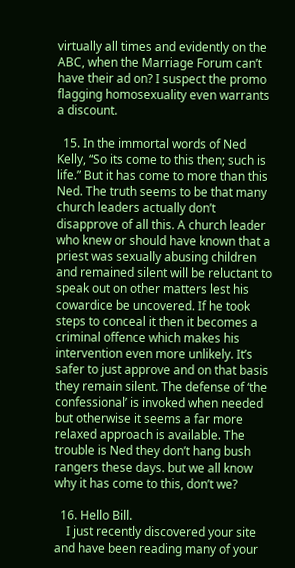virtually all times and evidently on the ABC, when the Marriage Forum can’t have their ad on? I suspect the promo flagging homosexuality even warrants a discount.

  15. In the immortal words of Ned Kelly, “So its come to this then; such is life.” But it has come to more than this Ned. The truth seems to be that many church leaders actually don’t disapprove of all this. A church leader who knew or should have known that a priest was sexually abusing children and remained silent will be reluctant to speak out on other matters lest his cowardice be uncovered. If he took steps to conceal it then it becomes a criminal offence which makes his intervention even more unlikely. It’s safer to just approve and on that basis they remain silent. The defense of ‘the confessional’ is invoked when needed but otherwise it seems a far more relaxed approach is available. The trouble is Ned they don’t hang bush rangers these days. but we all know why it has come to this, don’t we?

  16. Hello Bill.
    I just recently discovered your site and have been reading many of your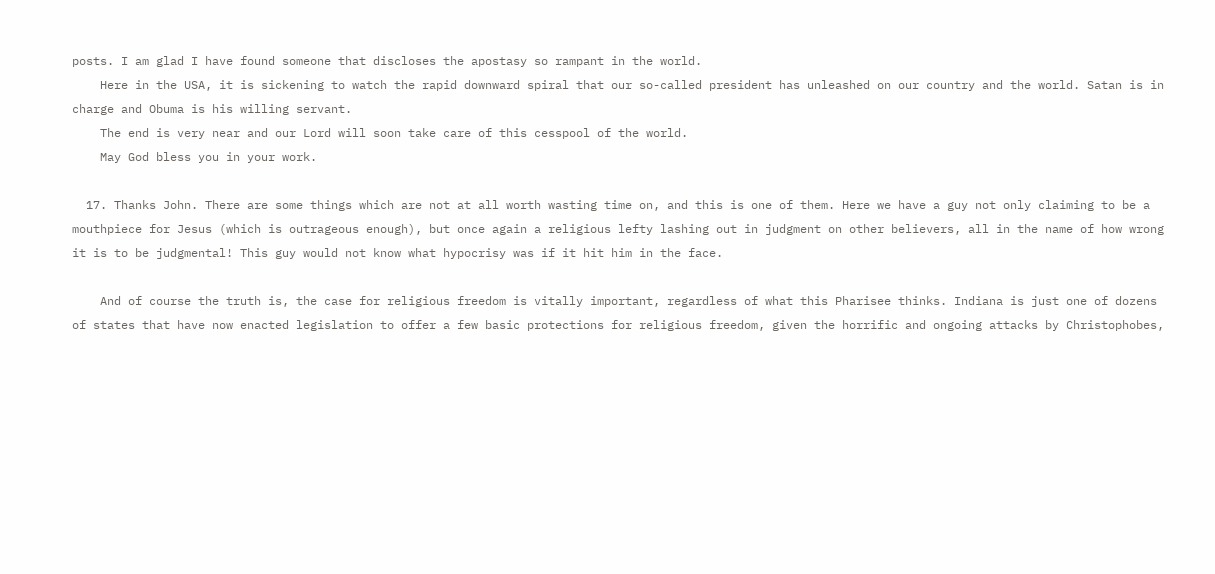posts. I am glad I have found someone that discloses the apostasy so rampant in the world.
    Here in the USA, it is sickening to watch the rapid downward spiral that our so-called president has unleashed on our country and the world. Satan is in charge and Obuma is his willing servant.
    The end is very near and our Lord will soon take care of this cesspool of the world.
    May God bless you in your work.

  17. Thanks John. There are some things which are not at all worth wasting time on, and this is one of them. Here we have a guy not only claiming to be a mouthpiece for Jesus (which is outrageous enough), but once again a religious lefty lashing out in judgment on other believers, all in the name of how wrong it is to be judgmental! This guy would not know what hypocrisy was if it hit him in the face.

    And of course the truth is, the case for religious freedom is vitally important, regardless of what this Pharisee thinks. Indiana is just one of dozens of states that have now enacted legislation to offer a few basic protections for religious freedom, given the horrific and ongoing attacks by Christophobes,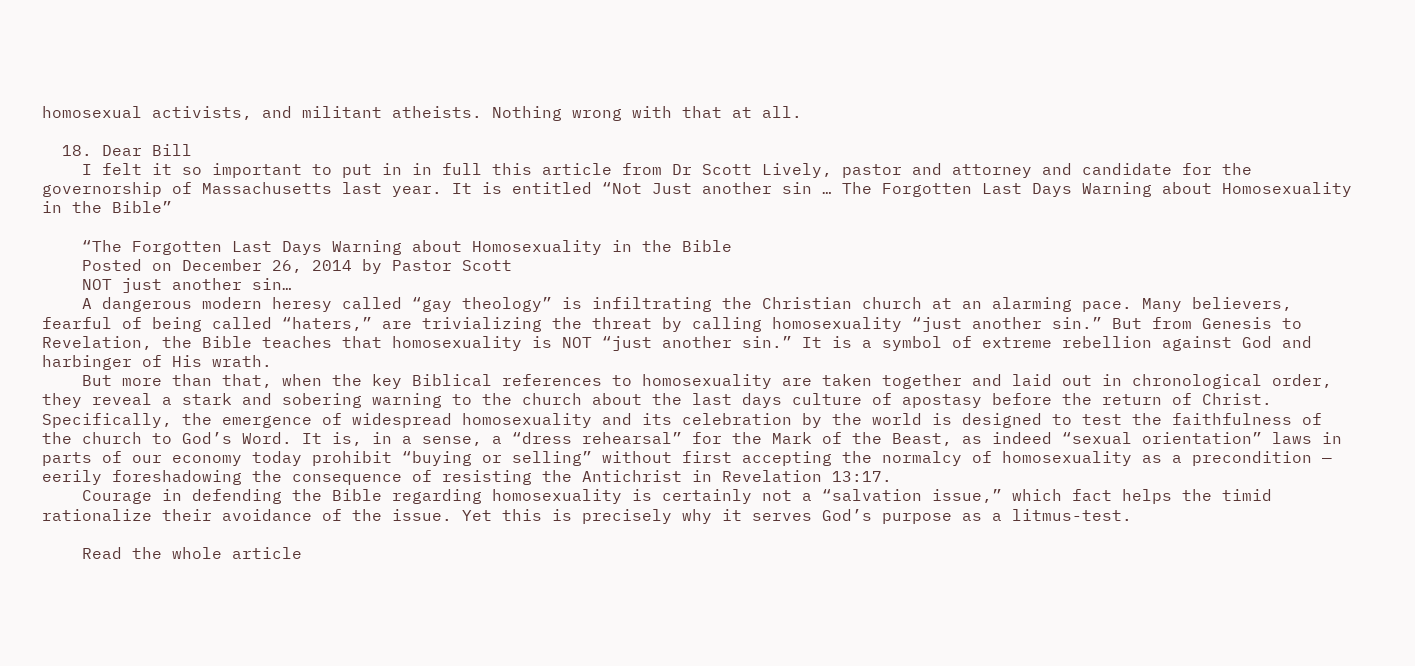homosexual activists, and militant atheists. Nothing wrong with that at all.

  18. Dear Bill
    I felt it so important to put in in full this article from Dr Scott Lively, pastor and attorney and candidate for the governorship of Massachusetts last year. It is entitled “Not Just another sin … The Forgotten Last Days Warning about Homosexuality in the Bible”

    “The Forgotten Last Days Warning about Homosexuality in the Bible
    Posted on December 26, 2014 by Pastor Scott
    NOT just another sin…
    A dangerous modern heresy called “gay theology” is infiltrating the Christian church at an alarming pace. Many believers, fearful of being called “haters,” are trivializing the threat by calling homosexuality “just another sin.” But from Genesis to Revelation, the Bible teaches that homosexuality is NOT “just another sin.” It is a symbol of extreme rebellion against God and harbinger of His wrath.
    But more than that, when the key Biblical references to homosexuality are taken together and laid out in chronological order, they reveal a stark and sobering warning to the church about the last days culture of apostasy before the return of Christ. Specifically, the emergence of widespread homosexuality and its celebration by the world is designed to test the faithfulness of the church to God’s Word. It is, in a sense, a “dress rehearsal” for the Mark of the Beast, as indeed “sexual orientation” laws in parts of our economy today prohibit “buying or selling” without first accepting the normalcy of homosexuality as a precondition — eerily foreshadowing the consequence of resisting the Antichrist in Revelation 13:17.
    Courage in defending the Bible regarding homosexuality is certainly not a “salvation issue,” which fact helps the timid rationalize their avoidance of the issue. Yet this is precisely why it serves God’s purpose as a litmus-test.

    Read the whole article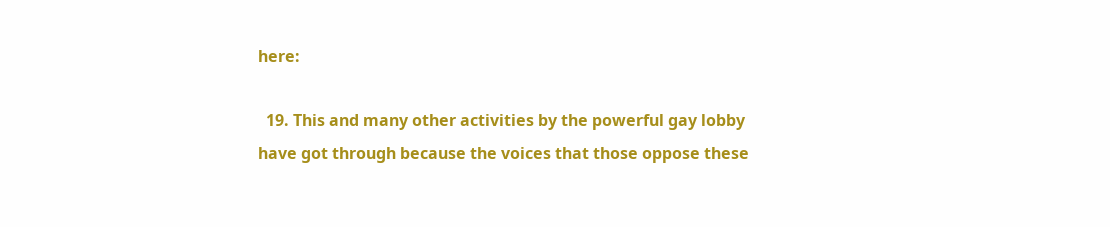here:

  19. This and many other activities by the powerful gay lobby have got through because the voices that those oppose these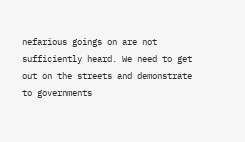nefarious goings on are not sufficiently heard. We need to get out on the streets and demonstrate to governments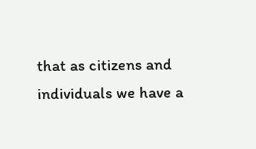that as citizens and individuals we have a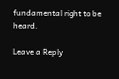fundamental right to be heard.

Leave a Reply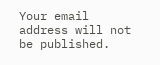Your email address will not be published.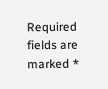Required fields are marked *